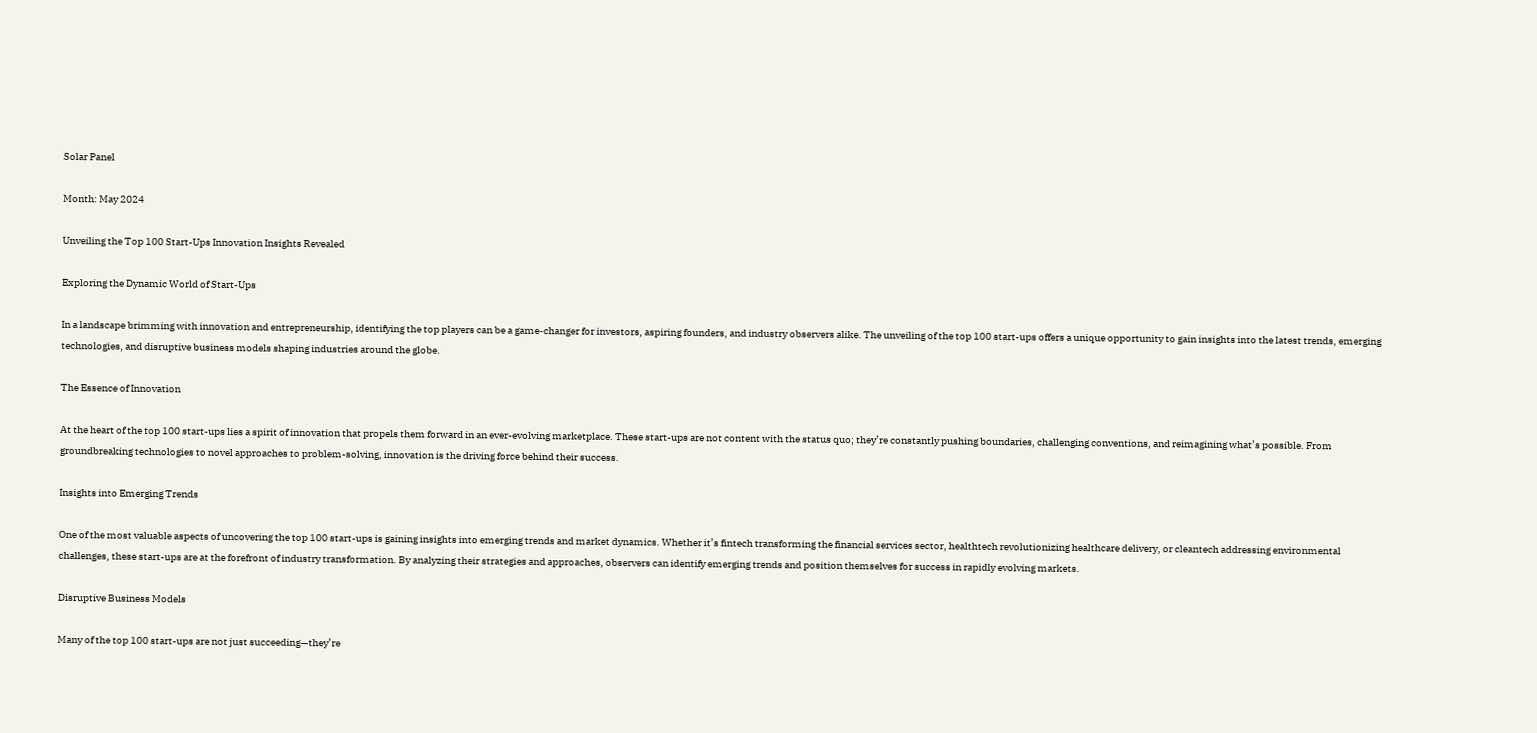Solar Panel

Month: May 2024

Unveiling the Top 100 Start-Ups Innovation Insights Revealed

Exploring the Dynamic World of Start-Ups

In a landscape brimming with innovation and entrepreneurship, identifying the top players can be a game-changer for investors, aspiring founders, and industry observers alike. The unveiling of the top 100 start-ups offers a unique opportunity to gain insights into the latest trends, emerging technologies, and disruptive business models shaping industries around the globe.

The Essence of Innovation

At the heart of the top 100 start-ups lies a spirit of innovation that propels them forward in an ever-evolving marketplace. These start-ups are not content with the status quo; they’re constantly pushing boundaries, challenging conventions, and reimagining what’s possible. From groundbreaking technologies to novel approaches to problem-solving, innovation is the driving force behind their success.

Insights into Emerging Trends

One of the most valuable aspects of uncovering the top 100 start-ups is gaining insights into emerging trends and market dynamics. Whether it’s fintech transforming the financial services sector, healthtech revolutionizing healthcare delivery, or cleantech addressing environmental challenges, these start-ups are at the forefront of industry transformation. By analyzing their strategies and approaches, observers can identify emerging trends and position themselves for success in rapidly evolving markets.

Disruptive Business Models

Many of the top 100 start-ups are not just succeeding—they’re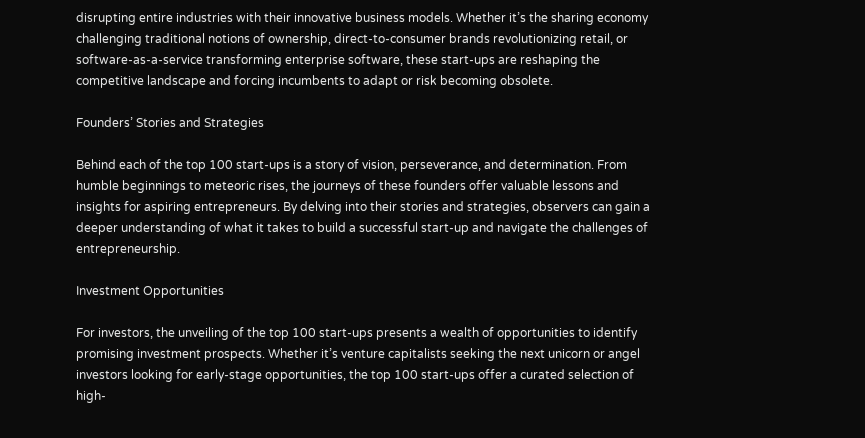disrupting entire industries with their innovative business models. Whether it’s the sharing economy challenging traditional notions of ownership, direct-to-consumer brands revolutionizing retail, or software-as-a-service transforming enterprise software, these start-ups are reshaping the competitive landscape and forcing incumbents to adapt or risk becoming obsolete.

Founders’ Stories and Strategies

Behind each of the top 100 start-ups is a story of vision, perseverance, and determination. From humble beginnings to meteoric rises, the journeys of these founders offer valuable lessons and insights for aspiring entrepreneurs. By delving into their stories and strategies, observers can gain a deeper understanding of what it takes to build a successful start-up and navigate the challenges of entrepreneurship.

Investment Opportunities

For investors, the unveiling of the top 100 start-ups presents a wealth of opportunities to identify promising investment prospects. Whether it’s venture capitalists seeking the next unicorn or angel investors looking for early-stage opportunities, the top 100 start-ups offer a curated selection of high-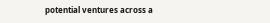potential ventures across a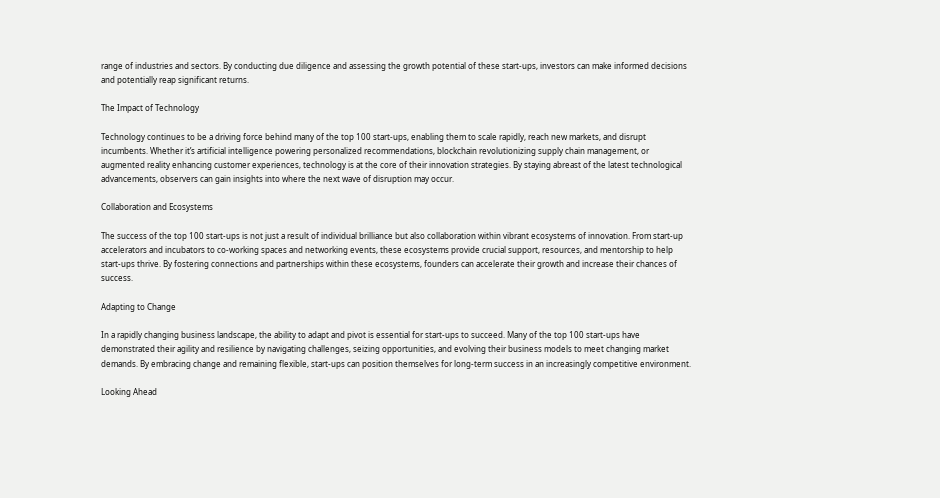range of industries and sectors. By conducting due diligence and assessing the growth potential of these start-ups, investors can make informed decisions and potentially reap significant returns.

The Impact of Technology

Technology continues to be a driving force behind many of the top 100 start-ups, enabling them to scale rapidly, reach new markets, and disrupt incumbents. Whether it’s artificial intelligence powering personalized recommendations, blockchain revolutionizing supply chain management, or augmented reality enhancing customer experiences, technology is at the core of their innovation strategies. By staying abreast of the latest technological advancements, observers can gain insights into where the next wave of disruption may occur.

Collaboration and Ecosystems

The success of the top 100 start-ups is not just a result of individual brilliance but also collaboration within vibrant ecosystems of innovation. From start-up accelerators and incubators to co-working spaces and networking events, these ecosystems provide crucial support, resources, and mentorship to help start-ups thrive. By fostering connections and partnerships within these ecosystems, founders can accelerate their growth and increase their chances of success.

Adapting to Change

In a rapidly changing business landscape, the ability to adapt and pivot is essential for start-ups to succeed. Many of the top 100 start-ups have demonstrated their agility and resilience by navigating challenges, seizing opportunities, and evolving their business models to meet changing market demands. By embracing change and remaining flexible, start-ups can position themselves for long-term success in an increasingly competitive environment.

Looking Ahead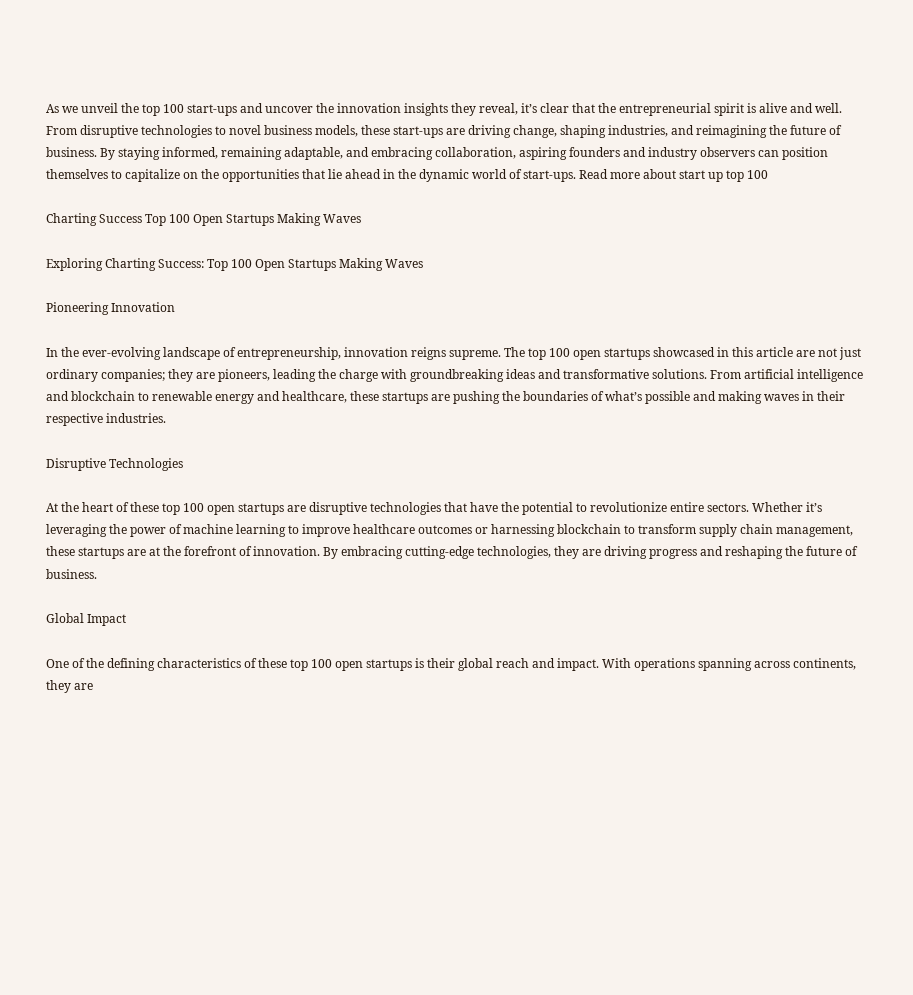As we unveil the top 100 start-ups and uncover the innovation insights they reveal, it’s clear that the entrepreneurial spirit is alive and well. From disruptive technologies to novel business models, these start-ups are driving change, shaping industries, and reimagining the future of business. By staying informed, remaining adaptable, and embracing collaboration, aspiring founders and industry observers can position themselves to capitalize on the opportunities that lie ahead in the dynamic world of start-ups. Read more about start up top 100

Charting Success Top 100 Open Startups Making Waves

Exploring Charting Success: Top 100 Open Startups Making Waves

Pioneering Innovation

In the ever-evolving landscape of entrepreneurship, innovation reigns supreme. The top 100 open startups showcased in this article are not just ordinary companies; they are pioneers, leading the charge with groundbreaking ideas and transformative solutions. From artificial intelligence and blockchain to renewable energy and healthcare, these startups are pushing the boundaries of what’s possible and making waves in their respective industries.

Disruptive Technologies

At the heart of these top 100 open startups are disruptive technologies that have the potential to revolutionize entire sectors. Whether it’s leveraging the power of machine learning to improve healthcare outcomes or harnessing blockchain to transform supply chain management, these startups are at the forefront of innovation. By embracing cutting-edge technologies, they are driving progress and reshaping the future of business.

Global Impact

One of the defining characteristics of these top 100 open startups is their global reach and impact. With operations spanning across continents, they are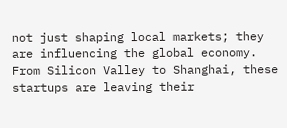not just shaping local markets; they are influencing the global economy. From Silicon Valley to Shanghai, these startups are leaving their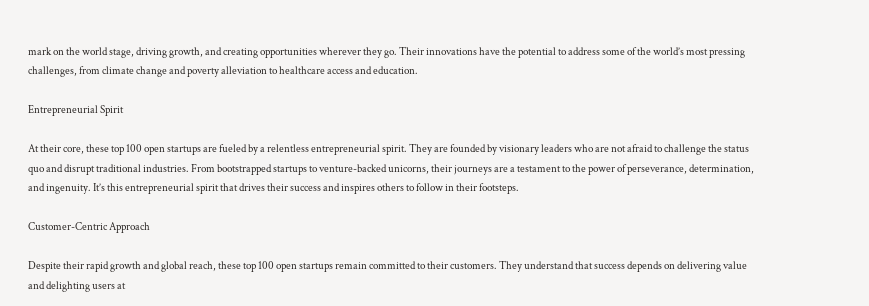mark on the world stage, driving growth, and creating opportunities wherever they go. Their innovations have the potential to address some of the world’s most pressing challenges, from climate change and poverty alleviation to healthcare access and education.

Entrepreneurial Spirit

At their core, these top 100 open startups are fueled by a relentless entrepreneurial spirit. They are founded by visionary leaders who are not afraid to challenge the status quo and disrupt traditional industries. From bootstrapped startups to venture-backed unicorns, their journeys are a testament to the power of perseverance, determination, and ingenuity. It’s this entrepreneurial spirit that drives their success and inspires others to follow in their footsteps.

Customer-Centric Approach

Despite their rapid growth and global reach, these top 100 open startups remain committed to their customers. They understand that success depends on delivering value and delighting users at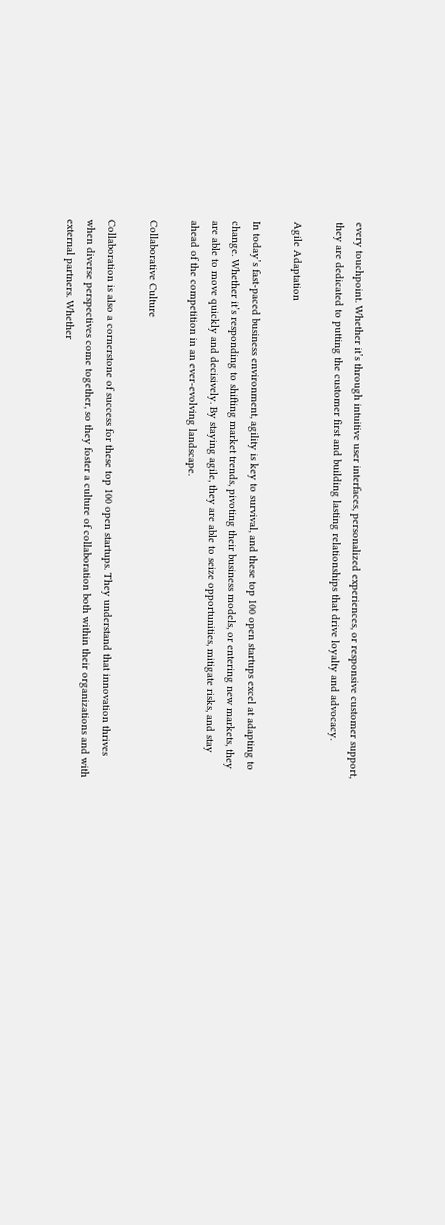every touchpoint. Whether it’s through intuitive user interfaces, personalized experiences, or responsive customer support, they are dedicated to putting the customer first and building lasting relationships that drive loyalty and advocacy.

Agile Adaptation

In today’s fast-paced business environment, agility is key to survival, and these top 100 open startups excel at adapting to change. Whether it’s responding to shifting market trends, pivoting their business models, or entering new markets, they are able to move quickly and decisively. By staying agile, they are able to seize opportunities, mitigate risks, and stay ahead of the competition in an ever-evolving landscape.

Collaborative Culture

Collaboration is also a cornerstone of success for these top 100 open startups. They understand that innovation thrives when diverse perspectives come together, so they foster a culture of collaboration both within their organizations and with external partners. Whether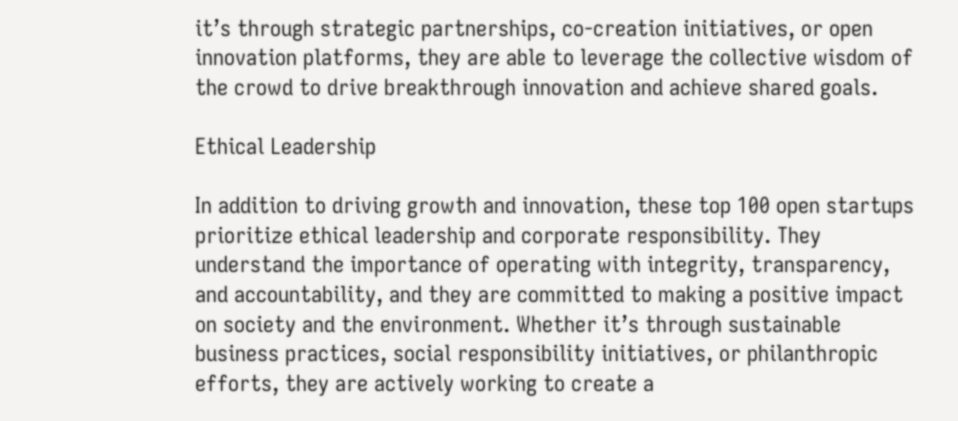it’s through strategic partnerships, co-creation initiatives, or open innovation platforms, they are able to leverage the collective wisdom of the crowd to drive breakthrough innovation and achieve shared goals.

Ethical Leadership

In addition to driving growth and innovation, these top 100 open startups prioritize ethical leadership and corporate responsibility. They understand the importance of operating with integrity, transparency, and accountability, and they are committed to making a positive impact on society and the environment. Whether it’s through sustainable business practices, social responsibility initiatives, or philanthropic efforts, they are actively working to create a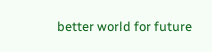better world for future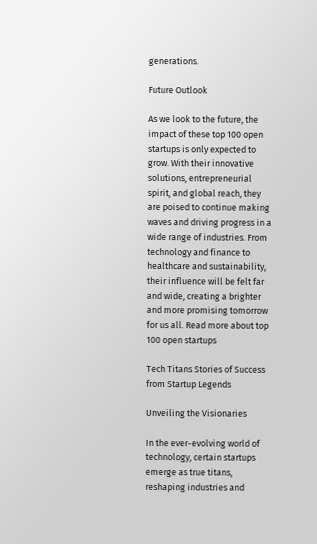generations.

Future Outlook

As we look to the future, the impact of these top 100 open startups is only expected to grow. With their innovative solutions, entrepreneurial spirit, and global reach, they are poised to continue making waves and driving progress in a wide range of industries. From technology and finance to healthcare and sustainability, their influence will be felt far and wide, creating a brighter and more promising tomorrow for us all. Read more about top 100 open startups

Tech Titans Stories of Success from Startup Legends

Unveiling the Visionaries

In the ever-evolving world of technology, certain startups emerge as true titans, reshaping industries and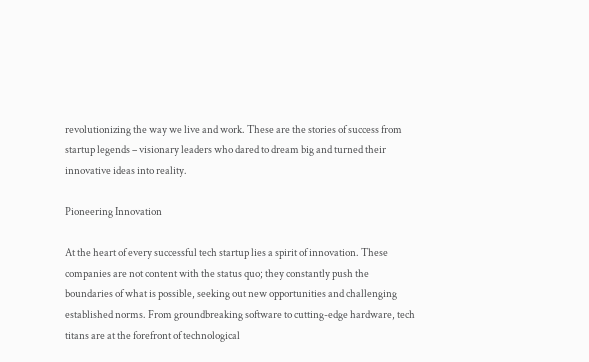revolutionizing the way we live and work. These are the stories of success from startup legends – visionary leaders who dared to dream big and turned their innovative ideas into reality.

Pioneering Innovation

At the heart of every successful tech startup lies a spirit of innovation. These companies are not content with the status quo; they constantly push the boundaries of what is possible, seeking out new opportunities and challenging established norms. From groundbreaking software to cutting-edge hardware, tech titans are at the forefront of technological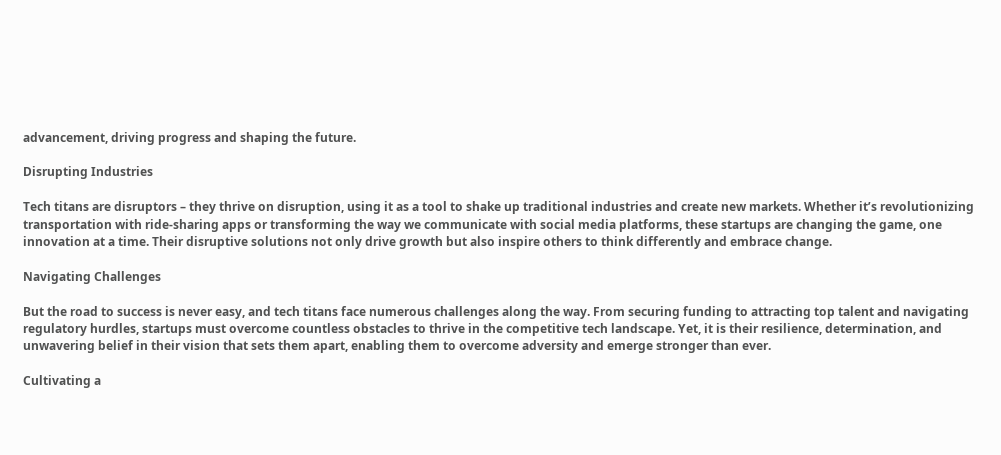advancement, driving progress and shaping the future.

Disrupting Industries

Tech titans are disruptors – they thrive on disruption, using it as a tool to shake up traditional industries and create new markets. Whether it’s revolutionizing transportation with ride-sharing apps or transforming the way we communicate with social media platforms, these startups are changing the game, one innovation at a time. Their disruptive solutions not only drive growth but also inspire others to think differently and embrace change.

Navigating Challenges

But the road to success is never easy, and tech titans face numerous challenges along the way. From securing funding to attracting top talent and navigating regulatory hurdles, startups must overcome countless obstacles to thrive in the competitive tech landscape. Yet, it is their resilience, determination, and unwavering belief in their vision that sets them apart, enabling them to overcome adversity and emerge stronger than ever.

Cultivating a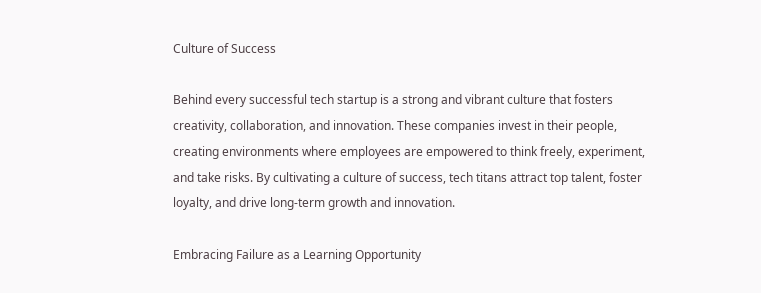Culture of Success

Behind every successful tech startup is a strong and vibrant culture that fosters creativity, collaboration, and innovation. These companies invest in their people, creating environments where employees are empowered to think freely, experiment, and take risks. By cultivating a culture of success, tech titans attract top talent, foster loyalty, and drive long-term growth and innovation.

Embracing Failure as a Learning Opportunity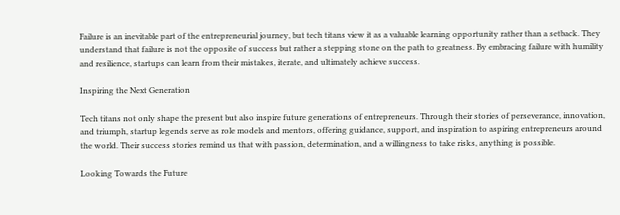Failure is an inevitable part of the entrepreneurial journey, but tech titans view it as a valuable learning opportunity rather than a setback. They understand that failure is not the opposite of success but rather a stepping stone on the path to greatness. By embracing failure with humility and resilience, startups can learn from their mistakes, iterate, and ultimately achieve success.

Inspiring the Next Generation

Tech titans not only shape the present but also inspire future generations of entrepreneurs. Through their stories of perseverance, innovation, and triumph, startup legends serve as role models and mentors, offering guidance, support, and inspiration to aspiring entrepreneurs around the world. Their success stories remind us that with passion, determination, and a willingness to take risks, anything is possible.

Looking Towards the Future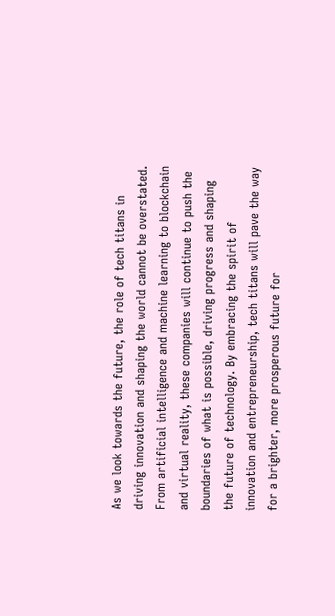As we look towards the future, the role of tech titans in driving innovation and shaping the world cannot be overstated. From artificial intelligence and machine learning to blockchain and virtual reality, these companies will continue to push the boundaries of what is possible, driving progress and shaping the future of technology. By embracing the spirit of innovation and entrepreneurship, tech titans will pave the way for a brighter, more prosperous future for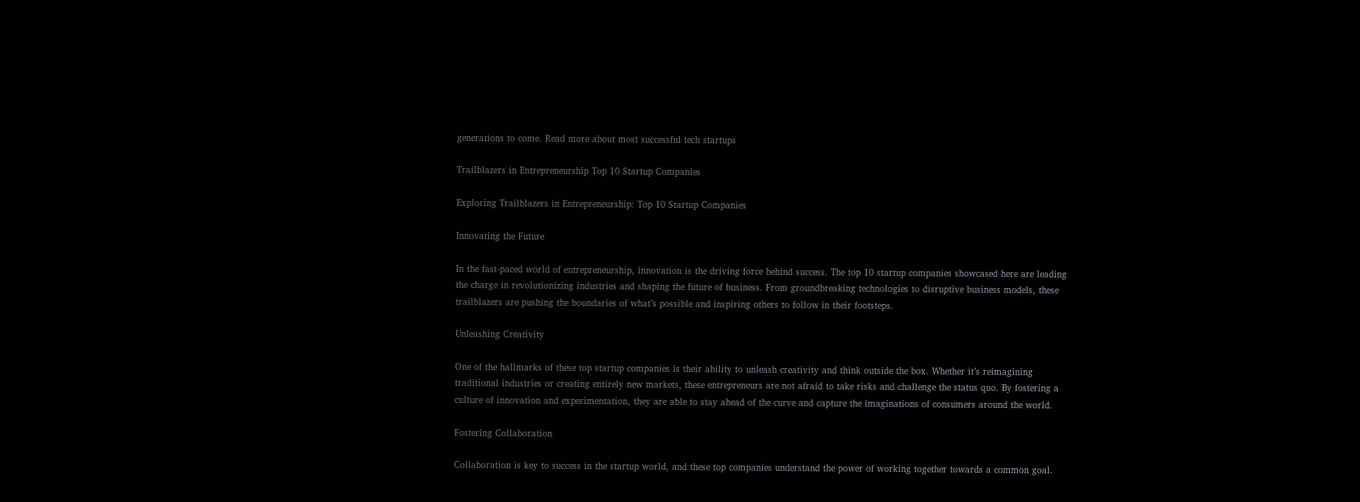generations to come. Read more about most successful tech startups

Trailblazers in Entrepreneurship Top 10 Startup Companies

Exploring Trailblazers in Entrepreneurship: Top 10 Startup Companies

Innovating the Future

In the fast-paced world of entrepreneurship, innovation is the driving force behind success. The top 10 startup companies showcased here are leading the charge in revolutionizing industries and shaping the future of business. From groundbreaking technologies to disruptive business models, these trailblazers are pushing the boundaries of what’s possible and inspiring others to follow in their footsteps.

Unleashing Creativity

One of the hallmarks of these top startup companies is their ability to unleash creativity and think outside the box. Whether it’s reimagining traditional industries or creating entirely new markets, these entrepreneurs are not afraid to take risks and challenge the status quo. By fostering a culture of innovation and experimentation, they are able to stay ahead of the curve and capture the imaginations of consumers around the world.

Fostering Collaboration

Collaboration is key to success in the startup world, and these top companies understand the power of working together towards a common goal.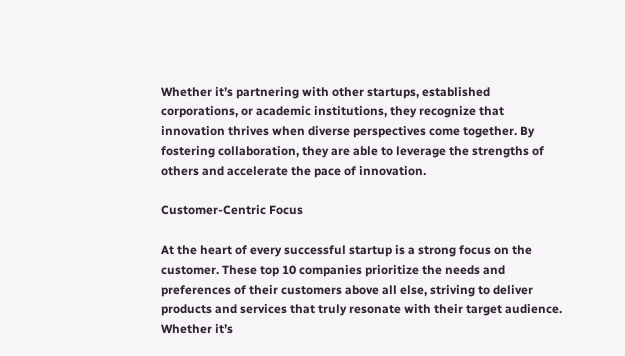Whether it’s partnering with other startups, established corporations, or academic institutions, they recognize that innovation thrives when diverse perspectives come together. By fostering collaboration, they are able to leverage the strengths of others and accelerate the pace of innovation.

Customer-Centric Focus

At the heart of every successful startup is a strong focus on the customer. These top 10 companies prioritize the needs and preferences of their customers above all else, striving to deliver products and services that truly resonate with their target audience. Whether it’s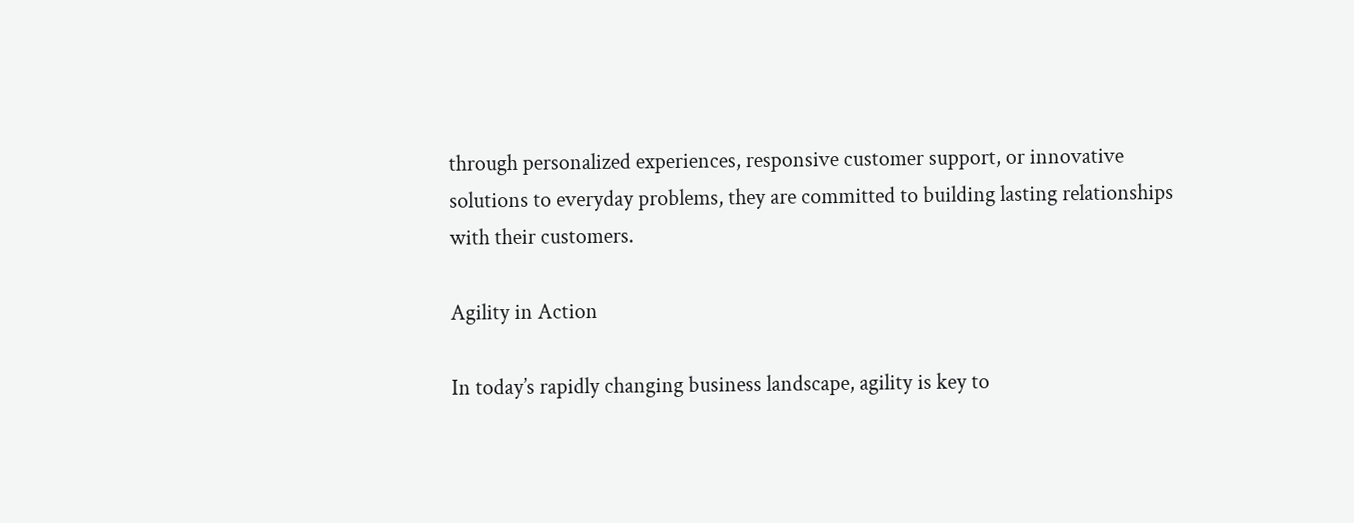through personalized experiences, responsive customer support, or innovative solutions to everyday problems, they are committed to building lasting relationships with their customers.

Agility in Action

In today’s rapidly changing business landscape, agility is key to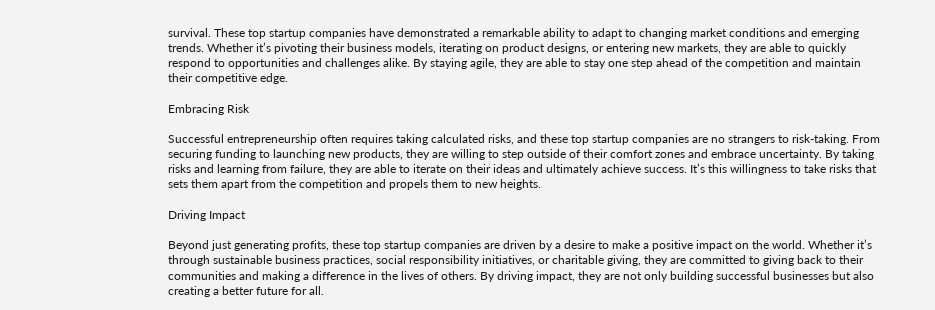survival. These top startup companies have demonstrated a remarkable ability to adapt to changing market conditions and emerging trends. Whether it’s pivoting their business models, iterating on product designs, or entering new markets, they are able to quickly respond to opportunities and challenges alike. By staying agile, they are able to stay one step ahead of the competition and maintain their competitive edge.

Embracing Risk

Successful entrepreneurship often requires taking calculated risks, and these top startup companies are no strangers to risk-taking. From securing funding to launching new products, they are willing to step outside of their comfort zones and embrace uncertainty. By taking risks and learning from failure, they are able to iterate on their ideas and ultimately achieve success. It’s this willingness to take risks that sets them apart from the competition and propels them to new heights.

Driving Impact

Beyond just generating profits, these top startup companies are driven by a desire to make a positive impact on the world. Whether it’s through sustainable business practices, social responsibility initiatives, or charitable giving, they are committed to giving back to their communities and making a difference in the lives of others. By driving impact, they are not only building successful businesses but also creating a better future for all.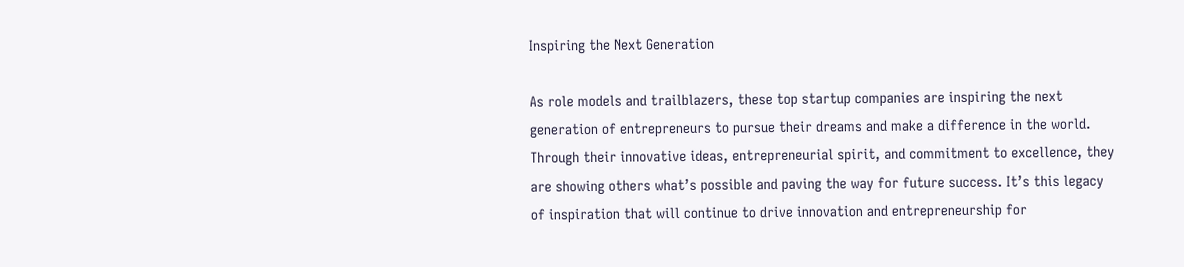Inspiring the Next Generation

As role models and trailblazers, these top startup companies are inspiring the next generation of entrepreneurs to pursue their dreams and make a difference in the world. Through their innovative ideas, entrepreneurial spirit, and commitment to excellence, they are showing others what’s possible and paving the way for future success. It’s this legacy of inspiration that will continue to drive innovation and entrepreneurship for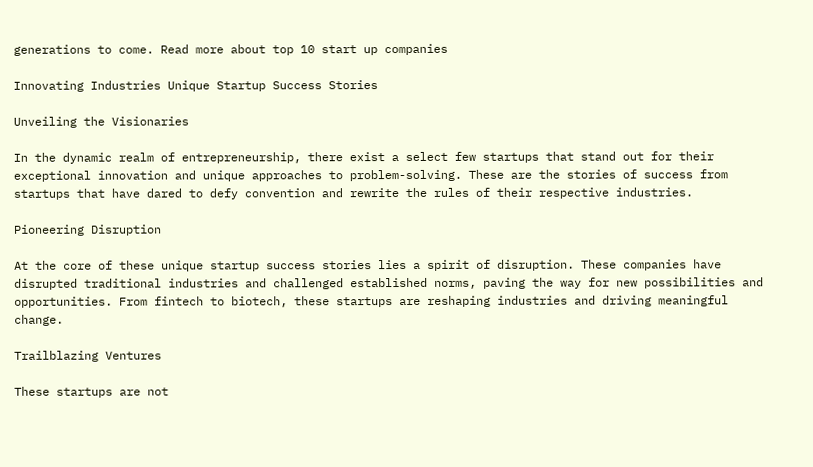generations to come. Read more about top 10 start up companies

Innovating Industries Unique Startup Success Stories

Unveiling the Visionaries

In the dynamic realm of entrepreneurship, there exist a select few startups that stand out for their exceptional innovation and unique approaches to problem-solving. These are the stories of success from startups that have dared to defy convention and rewrite the rules of their respective industries.

Pioneering Disruption

At the core of these unique startup success stories lies a spirit of disruption. These companies have disrupted traditional industries and challenged established norms, paving the way for new possibilities and opportunities. From fintech to biotech, these startups are reshaping industries and driving meaningful change.

Trailblazing Ventures

These startups are not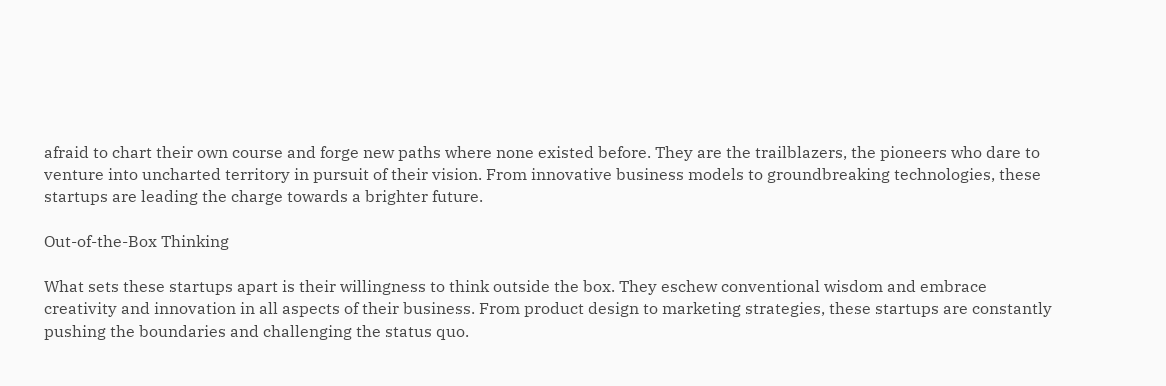afraid to chart their own course and forge new paths where none existed before. They are the trailblazers, the pioneers who dare to venture into uncharted territory in pursuit of their vision. From innovative business models to groundbreaking technologies, these startups are leading the charge towards a brighter future.

Out-of-the-Box Thinking

What sets these startups apart is their willingness to think outside the box. They eschew conventional wisdom and embrace creativity and innovation in all aspects of their business. From product design to marketing strategies, these startups are constantly pushing the boundaries and challenging the status quo.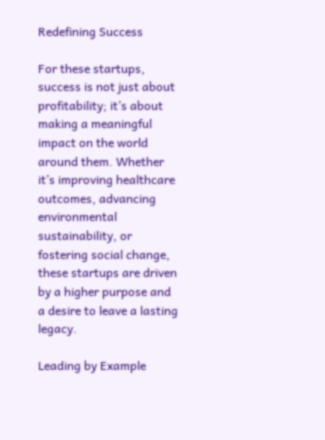Redefining Success

For these startups, success is not just about profitability; it’s about making a meaningful impact on the world around them. Whether it’s improving healthcare outcomes, advancing environmental sustainability, or fostering social change, these startups are driven by a higher purpose and a desire to leave a lasting legacy.

Leading by Example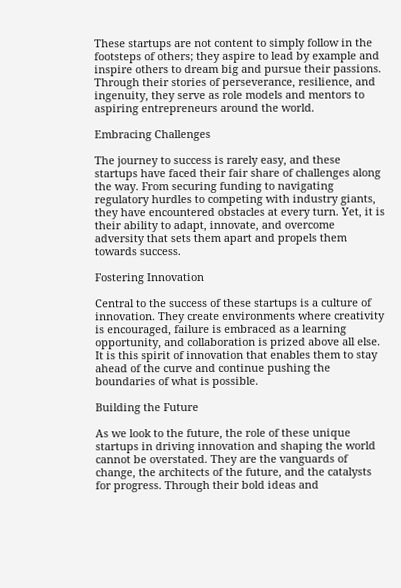These startups are not content to simply follow in the footsteps of others; they aspire to lead by example and inspire others to dream big and pursue their passions. Through their stories of perseverance, resilience, and ingenuity, they serve as role models and mentors to aspiring entrepreneurs around the world.

Embracing Challenges

The journey to success is rarely easy, and these startups have faced their fair share of challenges along the way. From securing funding to navigating regulatory hurdles to competing with industry giants, they have encountered obstacles at every turn. Yet, it is their ability to adapt, innovate, and overcome adversity that sets them apart and propels them towards success.

Fostering Innovation

Central to the success of these startups is a culture of innovation. They create environments where creativity is encouraged, failure is embraced as a learning opportunity, and collaboration is prized above all else. It is this spirit of innovation that enables them to stay ahead of the curve and continue pushing the boundaries of what is possible.

Building the Future

As we look to the future, the role of these unique startups in driving innovation and shaping the world cannot be overstated. They are the vanguards of change, the architects of the future, and the catalysts for progress. Through their bold ideas and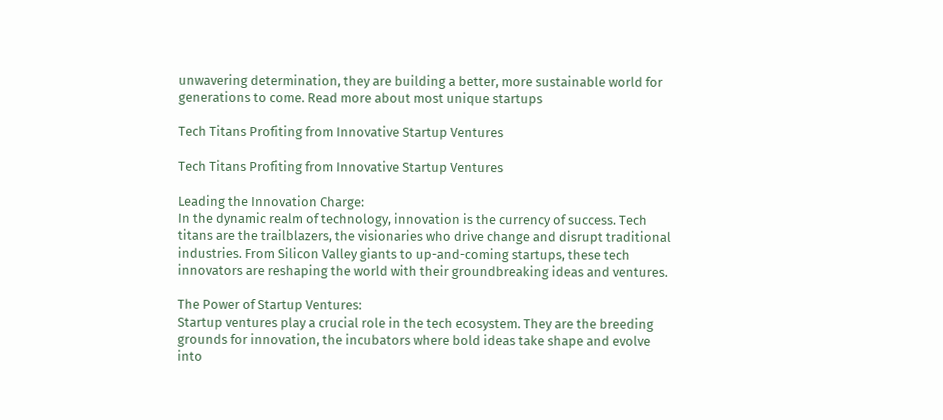unwavering determination, they are building a better, more sustainable world for generations to come. Read more about most unique startups

Tech Titans Profiting from Innovative Startup Ventures

Tech Titans Profiting from Innovative Startup Ventures

Leading the Innovation Charge:
In the dynamic realm of technology, innovation is the currency of success. Tech titans are the trailblazers, the visionaries who drive change and disrupt traditional industries. From Silicon Valley giants to up-and-coming startups, these tech innovators are reshaping the world with their groundbreaking ideas and ventures.

The Power of Startup Ventures:
Startup ventures play a crucial role in the tech ecosystem. They are the breeding grounds for innovation, the incubators where bold ideas take shape and evolve into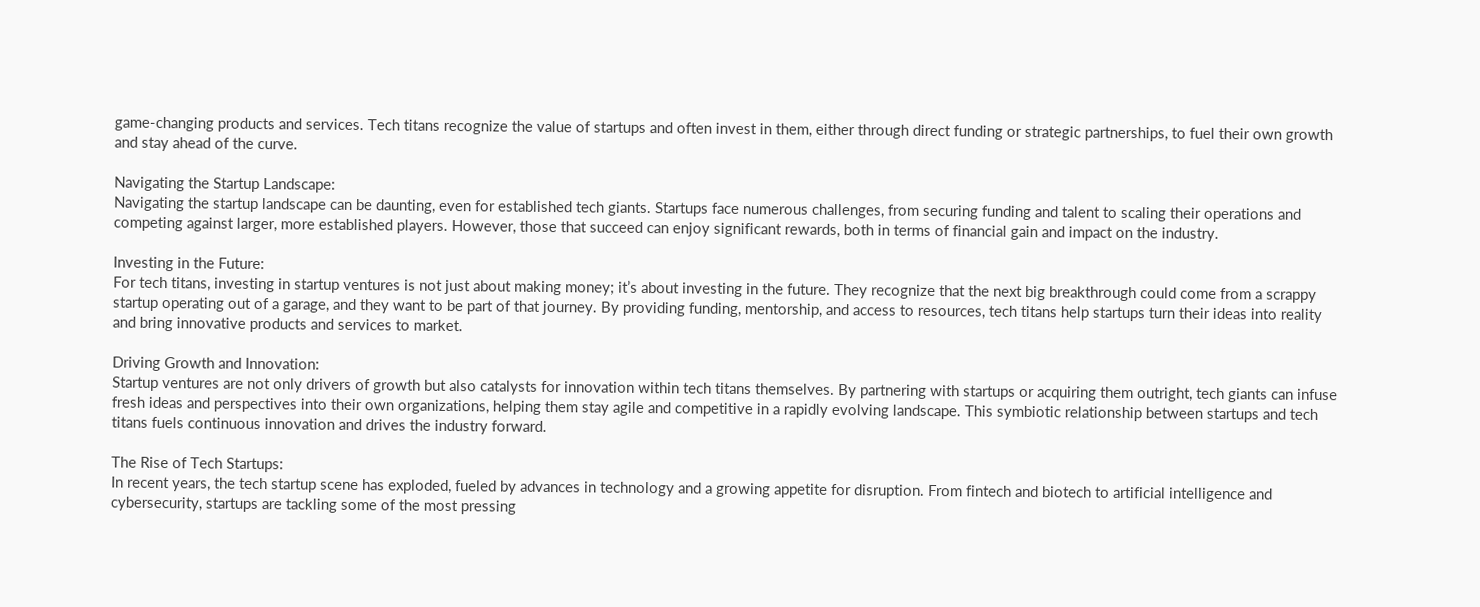game-changing products and services. Tech titans recognize the value of startups and often invest in them, either through direct funding or strategic partnerships, to fuel their own growth and stay ahead of the curve.

Navigating the Startup Landscape:
Navigating the startup landscape can be daunting, even for established tech giants. Startups face numerous challenges, from securing funding and talent to scaling their operations and competing against larger, more established players. However, those that succeed can enjoy significant rewards, both in terms of financial gain and impact on the industry.

Investing in the Future:
For tech titans, investing in startup ventures is not just about making money; it’s about investing in the future. They recognize that the next big breakthrough could come from a scrappy startup operating out of a garage, and they want to be part of that journey. By providing funding, mentorship, and access to resources, tech titans help startups turn their ideas into reality and bring innovative products and services to market.

Driving Growth and Innovation:
Startup ventures are not only drivers of growth but also catalysts for innovation within tech titans themselves. By partnering with startups or acquiring them outright, tech giants can infuse fresh ideas and perspectives into their own organizations, helping them stay agile and competitive in a rapidly evolving landscape. This symbiotic relationship between startups and tech titans fuels continuous innovation and drives the industry forward.

The Rise of Tech Startups:
In recent years, the tech startup scene has exploded, fueled by advances in technology and a growing appetite for disruption. From fintech and biotech to artificial intelligence and cybersecurity, startups are tackling some of the most pressing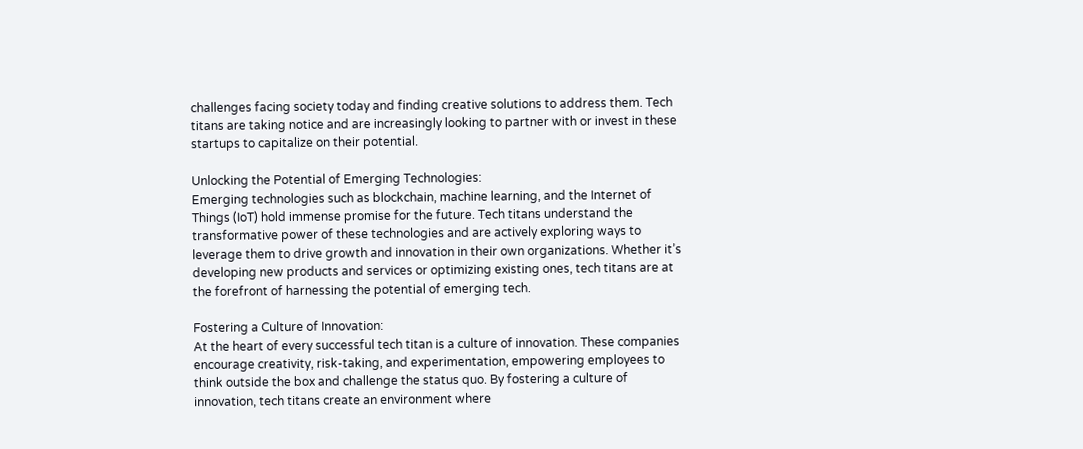challenges facing society today and finding creative solutions to address them. Tech titans are taking notice and are increasingly looking to partner with or invest in these startups to capitalize on their potential.

Unlocking the Potential of Emerging Technologies:
Emerging technologies such as blockchain, machine learning, and the Internet of Things (IoT) hold immense promise for the future. Tech titans understand the transformative power of these technologies and are actively exploring ways to leverage them to drive growth and innovation in their own organizations. Whether it’s developing new products and services or optimizing existing ones, tech titans are at the forefront of harnessing the potential of emerging tech.

Fostering a Culture of Innovation:
At the heart of every successful tech titan is a culture of innovation. These companies encourage creativity, risk-taking, and experimentation, empowering employees to think outside the box and challenge the status quo. By fostering a culture of innovation, tech titans create an environment where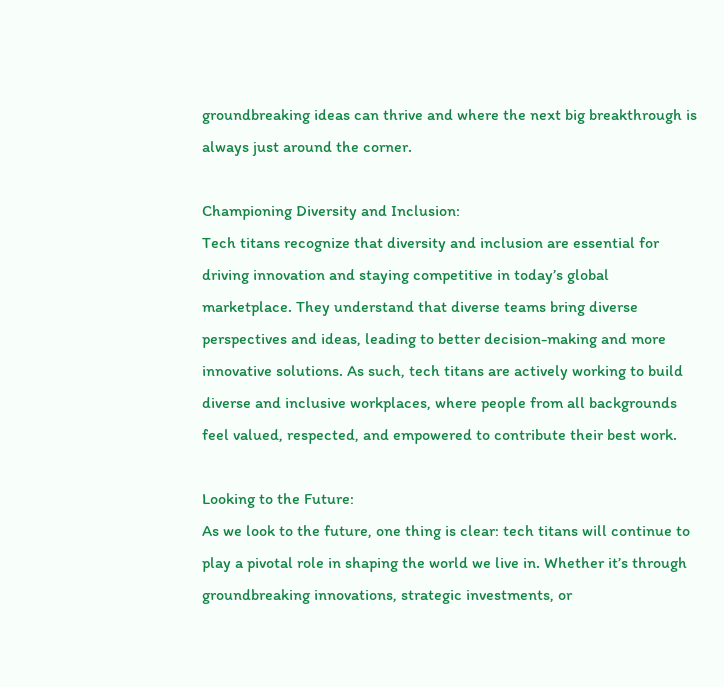groundbreaking ideas can thrive and where the next big breakthrough is always just around the corner.

Championing Diversity and Inclusion:
Tech titans recognize that diversity and inclusion are essential for driving innovation and staying competitive in today’s global marketplace. They understand that diverse teams bring diverse perspectives and ideas, leading to better decision-making and more innovative solutions. As such, tech titans are actively working to build diverse and inclusive workplaces, where people from all backgrounds feel valued, respected, and empowered to contribute their best work.

Looking to the Future:
As we look to the future, one thing is clear: tech titans will continue to play a pivotal role in shaping the world we live in. Whether it’s through groundbreaking innovations, strategic investments, or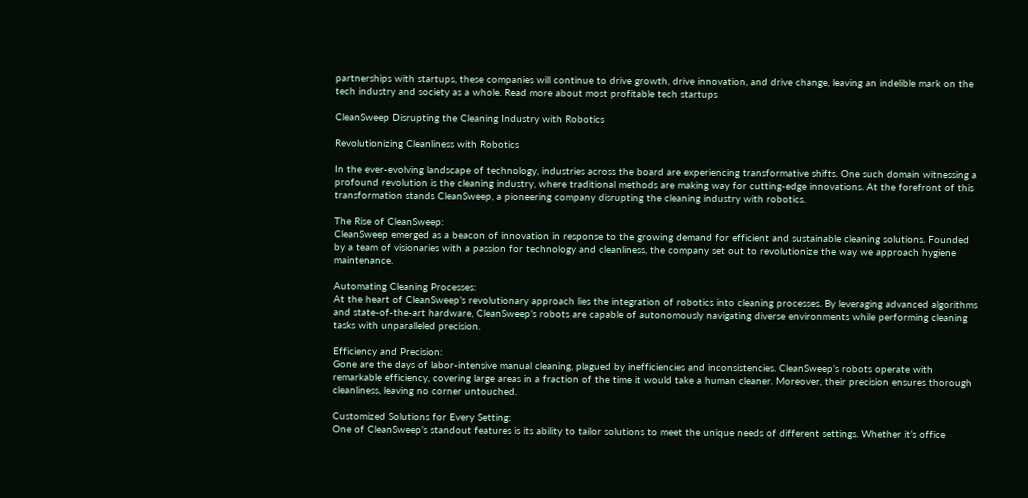partnerships with startups, these companies will continue to drive growth, drive innovation, and drive change, leaving an indelible mark on the tech industry and society as a whole. Read more about most profitable tech startups

CleanSweep Disrupting the Cleaning Industry with Robotics

Revolutionizing Cleanliness with Robotics

In the ever-evolving landscape of technology, industries across the board are experiencing transformative shifts. One such domain witnessing a profound revolution is the cleaning industry, where traditional methods are making way for cutting-edge innovations. At the forefront of this transformation stands CleanSweep, a pioneering company disrupting the cleaning industry with robotics.

The Rise of CleanSweep:
CleanSweep emerged as a beacon of innovation in response to the growing demand for efficient and sustainable cleaning solutions. Founded by a team of visionaries with a passion for technology and cleanliness, the company set out to revolutionize the way we approach hygiene maintenance.

Automating Cleaning Processes:
At the heart of CleanSweep’s revolutionary approach lies the integration of robotics into cleaning processes. By leveraging advanced algorithms and state-of-the-art hardware, CleanSweep’s robots are capable of autonomously navigating diverse environments while performing cleaning tasks with unparalleled precision.

Efficiency and Precision:
Gone are the days of labor-intensive manual cleaning, plagued by inefficiencies and inconsistencies. CleanSweep’s robots operate with remarkable efficiency, covering large areas in a fraction of the time it would take a human cleaner. Moreover, their precision ensures thorough cleanliness, leaving no corner untouched.

Customized Solutions for Every Setting:
One of CleanSweep’s standout features is its ability to tailor solutions to meet the unique needs of different settings. Whether it’s office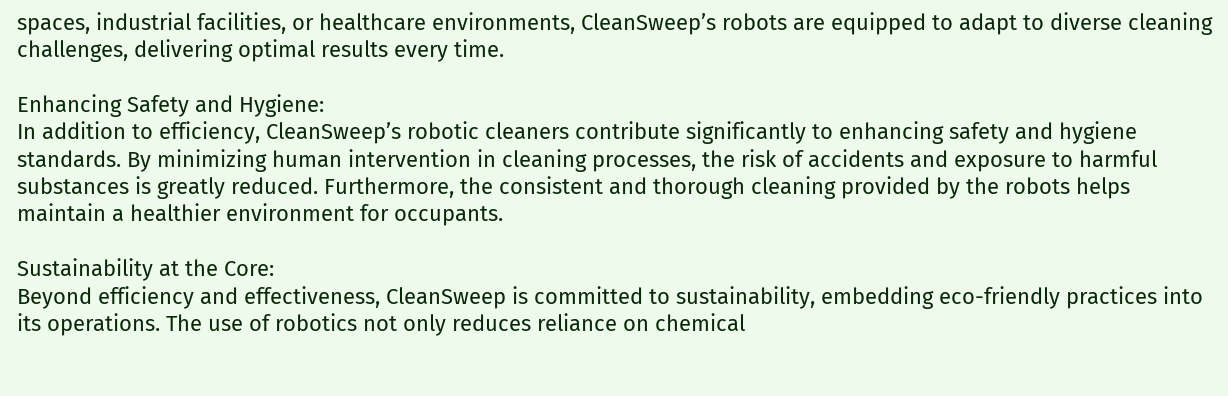spaces, industrial facilities, or healthcare environments, CleanSweep’s robots are equipped to adapt to diverse cleaning challenges, delivering optimal results every time.

Enhancing Safety and Hygiene:
In addition to efficiency, CleanSweep’s robotic cleaners contribute significantly to enhancing safety and hygiene standards. By minimizing human intervention in cleaning processes, the risk of accidents and exposure to harmful substances is greatly reduced. Furthermore, the consistent and thorough cleaning provided by the robots helps maintain a healthier environment for occupants.

Sustainability at the Core:
Beyond efficiency and effectiveness, CleanSweep is committed to sustainability, embedding eco-friendly practices into its operations. The use of robotics not only reduces reliance on chemical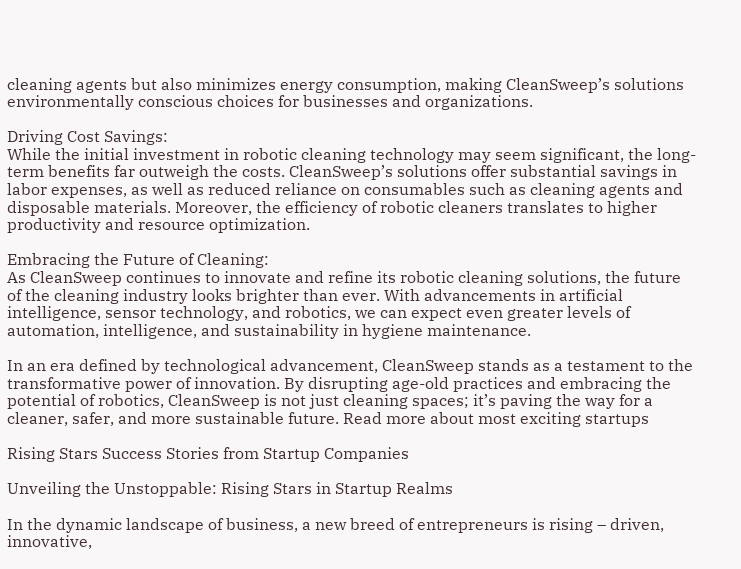cleaning agents but also minimizes energy consumption, making CleanSweep’s solutions environmentally conscious choices for businesses and organizations.

Driving Cost Savings:
While the initial investment in robotic cleaning technology may seem significant, the long-term benefits far outweigh the costs. CleanSweep’s solutions offer substantial savings in labor expenses, as well as reduced reliance on consumables such as cleaning agents and disposable materials. Moreover, the efficiency of robotic cleaners translates to higher productivity and resource optimization.

Embracing the Future of Cleaning:
As CleanSweep continues to innovate and refine its robotic cleaning solutions, the future of the cleaning industry looks brighter than ever. With advancements in artificial intelligence, sensor technology, and robotics, we can expect even greater levels of automation, intelligence, and sustainability in hygiene maintenance.

In an era defined by technological advancement, CleanSweep stands as a testament to the transformative power of innovation. By disrupting age-old practices and embracing the potential of robotics, CleanSweep is not just cleaning spaces; it’s paving the way for a cleaner, safer, and more sustainable future. Read more about most exciting startups

Rising Stars Success Stories from Startup Companies

Unveiling the Unstoppable: Rising Stars in Startup Realms

In the dynamic landscape of business, a new breed of entrepreneurs is rising – driven, innovative,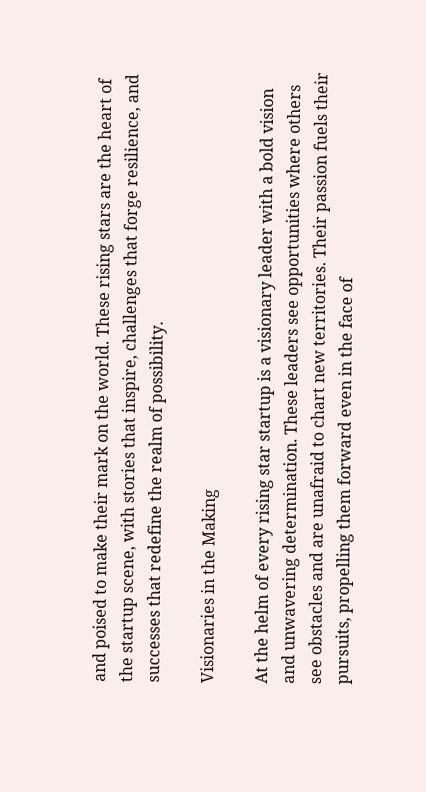and poised to make their mark on the world. These rising stars are the heart of the startup scene, with stories that inspire, challenges that forge resilience, and successes that redefine the realm of possibility.

Visionaries in the Making

At the helm of every rising star startup is a visionary leader with a bold vision and unwavering determination. These leaders see opportunities where others see obstacles and are unafraid to chart new territories. Their passion fuels their pursuits, propelling them forward even in the face of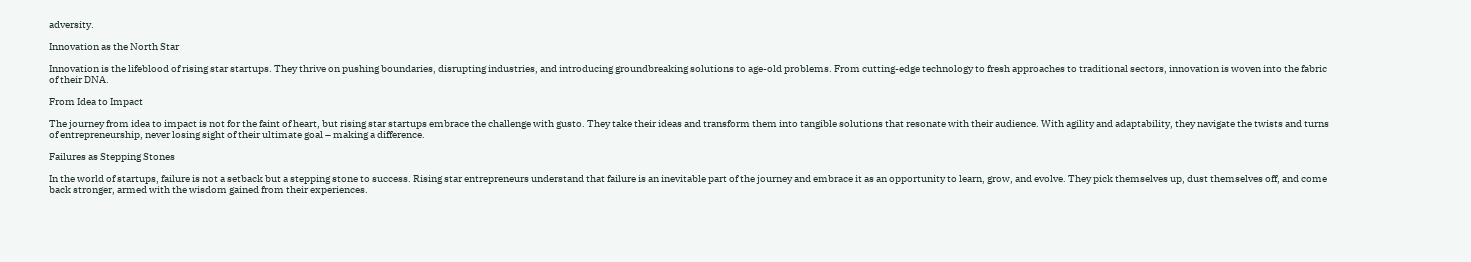adversity.

Innovation as the North Star

Innovation is the lifeblood of rising star startups. They thrive on pushing boundaries, disrupting industries, and introducing groundbreaking solutions to age-old problems. From cutting-edge technology to fresh approaches to traditional sectors, innovation is woven into the fabric of their DNA.

From Idea to Impact

The journey from idea to impact is not for the faint of heart, but rising star startups embrace the challenge with gusto. They take their ideas and transform them into tangible solutions that resonate with their audience. With agility and adaptability, they navigate the twists and turns of entrepreneurship, never losing sight of their ultimate goal – making a difference.

Failures as Stepping Stones

In the world of startups, failure is not a setback but a stepping stone to success. Rising star entrepreneurs understand that failure is an inevitable part of the journey and embrace it as an opportunity to learn, grow, and evolve. They pick themselves up, dust themselves off, and come back stronger, armed with the wisdom gained from their experiences.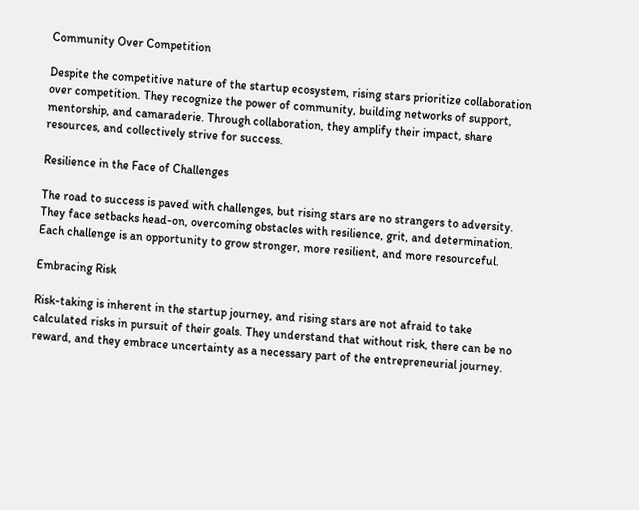Community Over Competition

Despite the competitive nature of the startup ecosystem, rising stars prioritize collaboration over competition. They recognize the power of community, building networks of support, mentorship, and camaraderie. Through collaboration, they amplify their impact, share resources, and collectively strive for success.

Resilience in the Face of Challenges

The road to success is paved with challenges, but rising stars are no strangers to adversity. They face setbacks head-on, overcoming obstacles with resilience, grit, and determination. Each challenge is an opportunity to grow stronger, more resilient, and more resourceful.

Embracing Risk

Risk-taking is inherent in the startup journey, and rising stars are not afraid to take calculated risks in pursuit of their goals. They understand that without risk, there can be no reward, and they embrace uncertainty as a necessary part of the entrepreneurial journey.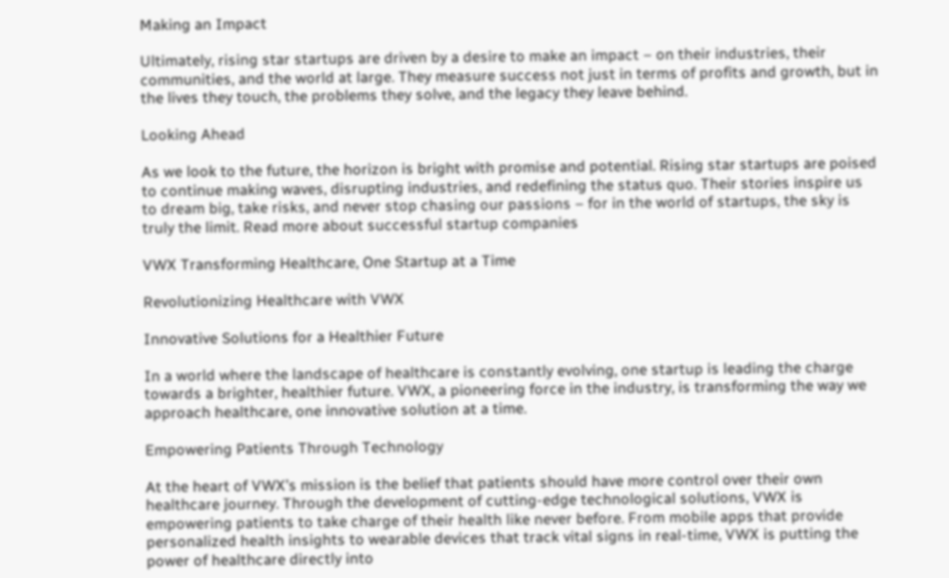Making an Impact

Ultimately, rising star startups are driven by a desire to make an impact – on their industries, their communities, and the world at large. They measure success not just in terms of profits and growth, but in the lives they touch, the problems they solve, and the legacy they leave behind.

Looking Ahead

As we look to the future, the horizon is bright with promise and potential. Rising star startups are poised to continue making waves, disrupting industries, and redefining the status quo. Their stories inspire us to dream big, take risks, and never stop chasing our passions – for in the world of startups, the sky is truly the limit. Read more about successful startup companies

VWX Transforming Healthcare, One Startup at a Time

Revolutionizing Healthcare with VWX

Innovative Solutions for a Healthier Future

In a world where the landscape of healthcare is constantly evolving, one startup is leading the charge towards a brighter, healthier future. VWX, a pioneering force in the industry, is transforming the way we approach healthcare, one innovative solution at a time.

Empowering Patients Through Technology

At the heart of VWX’s mission is the belief that patients should have more control over their own healthcare journey. Through the development of cutting-edge technological solutions, VWX is empowering patients to take charge of their health like never before. From mobile apps that provide personalized health insights to wearable devices that track vital signs in real-time, VWX is putting the power of healthcare directly into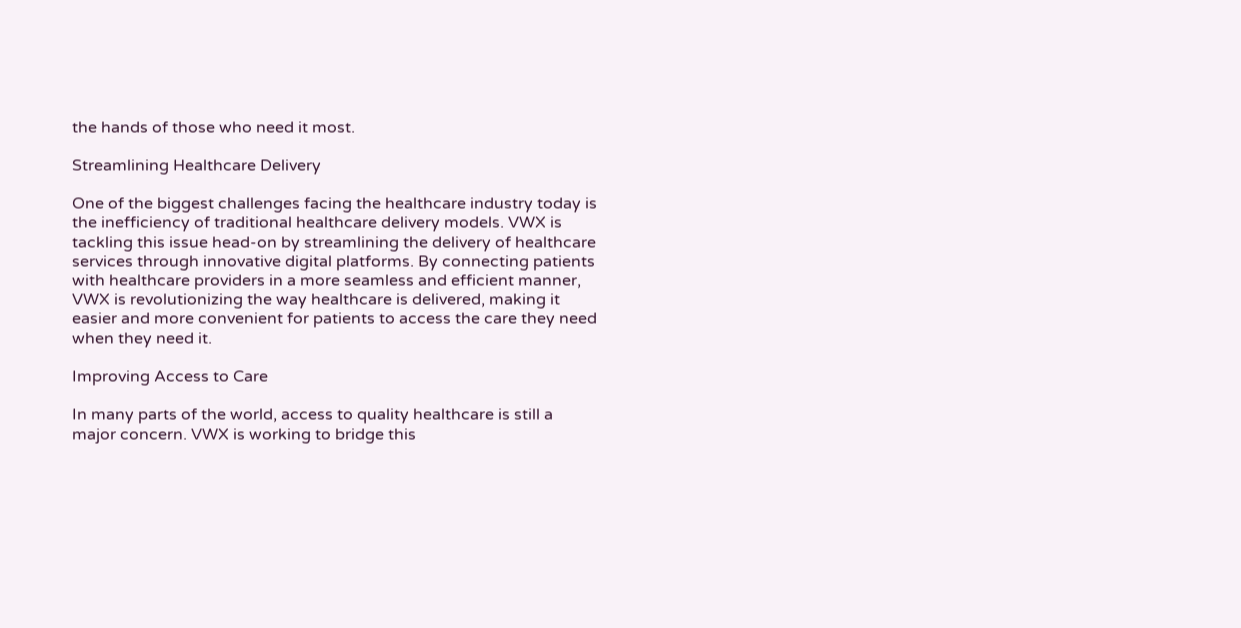the hands of those who need it most.

Streamlining Healthcare Delivery

One of the biggest challenges facing the healthcare industry today is the inefficiency of traditional healthcare delivery models. VWX is tackling this issue head-on by streamlining the delivery of healthcare services through innovative digital platforms. By connecting patients with healthcare providers in a more seamless and efficient manner, VWX is revolutionizing the way healthcare is delivered, making it easier and more convenient for patients to access the care they need when they need it.

Improving Access to Care

In many parts of the world, access to quality healthcare is still a major concern. VWX is working to bridge this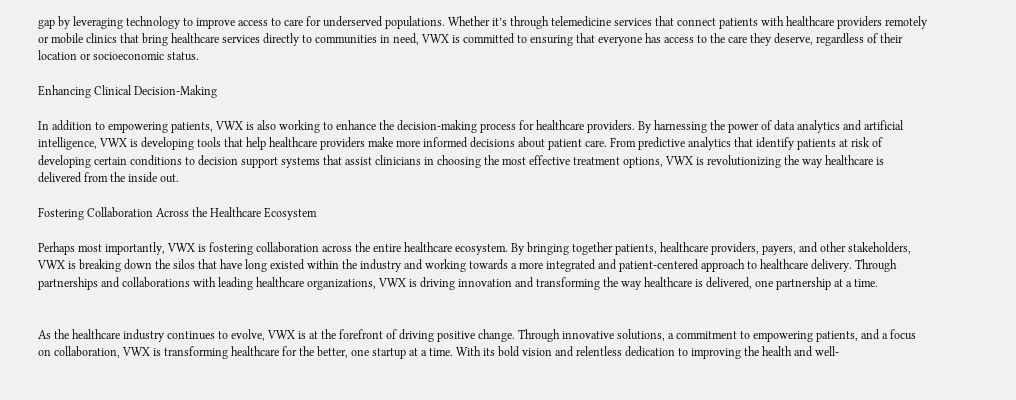gap by leveraging technology to improve access to care for underserved populations. Whether it’s through telemedicine services that connect patients with healthcare providers remotely or mobile clinics that bring healthcare services directly to communities in need, VWX is committed to ensuring that everyone has access to the care they deserve, regardless of their location or socioeconomic status.

Enhancing Clinical Decision-Making

In addition to empowering patients, VWX is also working to enhance the decision-making process for healthcare providers. By harnessing the power of data analytics and artificial intelligence, VWX is developing tools that help healthcare providers make more informed decisions about patient care. From predictive analytics that identify patients at risk of developing certain conditions to decision support systems that assist clinicians in choosing the most effective treatment options, VWX is revolutionizing the way healthcare is delivered from the inside out.

Fostering Collaboration Across the Healthcare Ecosystem

Perhaps most importantly, VWX is fostering collaboration across the entire healthcare ecosystem. By bringing together patients, healthcare providers, payers, and other stakeholders, VWX is breaking down the silos that have long existed within the industry and working towards a more integrated and patient-centered approach to healthcare delivery. Through partnerships and collaborations with leading healthcare organizations, VWX is driving innovation and transforming the way healthcare is delivered, one partnership at a time.


As the healthcare industry continues to evolve, VWX is at the forefront of driving positive change. Through innovative solutions, a commitment to empowering patients, and a focus on collaboration, VWX is transforming healthcare for the better, one startup at a time. With its bold vision and relentless dedication to improving the health and well-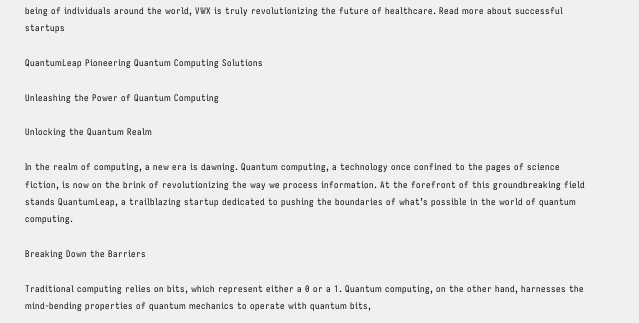being of individuals around the world, VWX is truly revolutionizing the future of healthcare. Read more about successful startups

QuantumLeap Pioneering Quantum Computing Solutions

Unleashing the Power of Quantum Computing

Unlocking the Quantum Realm

In the realm of computing, a new era is dawning. Quantum computing, a technology once confined to the pages of science fiction, is now on the brink of revolutionizing the way we process information. At the forefront of this groundbreaking field stands QuantumLeap, a trailblazing startup dedicated to pushing the boundaries of what’s possible in the world of quantum computing.

Breaking Down the Barriers

Traditional computing relies on bits, which represent either a 0 or a 1. Quantum computing, on the other hand, harnesses the mind-bending properties of quantum mechanics to operate with quantum bits,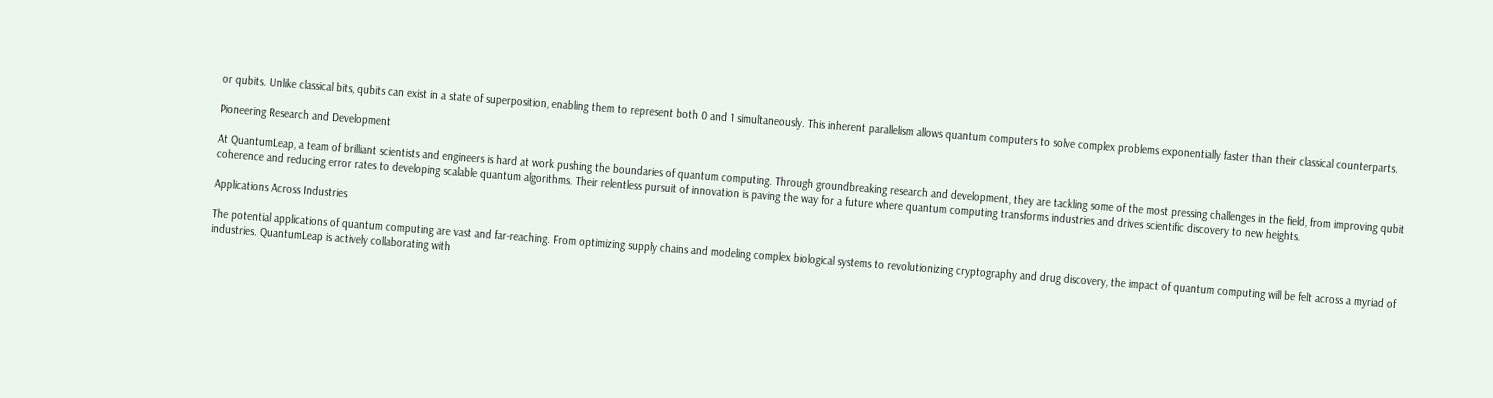or qubits. Unlike classical bits, qubits can exist in a state of superposition, enabling them to represent both 0 and 1 simultaneously. This inherent parallelism allows quantum computers to solve complex problems exponentially faster than their classical counterparts.

Pioneering Research and Development

At QuantumLeap, a team of brilliant scientists and engineers is hard at work pushing the boundaries of quantum computing. Through groundbreaking research and development, they are tackling some of the most pressing challenges in the field, from improving qubit coherence and reducing error rates to developing scalable quantum algorithms. Their relentless pursuit of innovation is paving the way for a future where quantum computing transforms industries and drives scientific discovery to new heights.

Applications Across Industries

The potential applications of quantum computing are vast and far-reaching. From optimizing supply chains and modeling complex biological systems to revolutionizing cryptography and drug discovery, the impact of quantum computing will be felt across a myriad of industries. QuantumLeap is actively collaborating with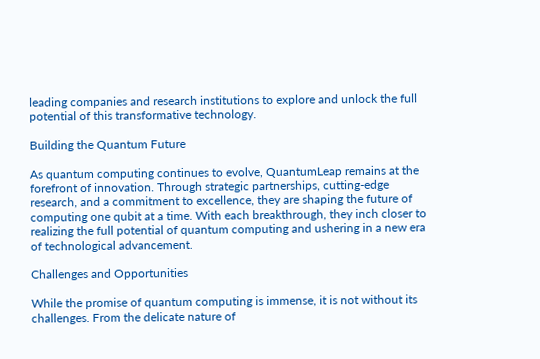leading companies and research institutions to explore and unlock the full potential of this transformative technology.

Building the Quantum Future

As quantum computing continues to evolve, QuantumLeap remains at the forefront of innovation. Through strategic partnerships, cutting-edge research, and a commitment to excellence, they are shaping the future of computing one qubit at a time. With each breakthrough, they inch closer to realizing the full potential of quantum computing and ushering in a new era of technological advancement.

Challenges and Opportunities

While the promise of quantum computing is immense, it is not without its challenges. From the delicate nature of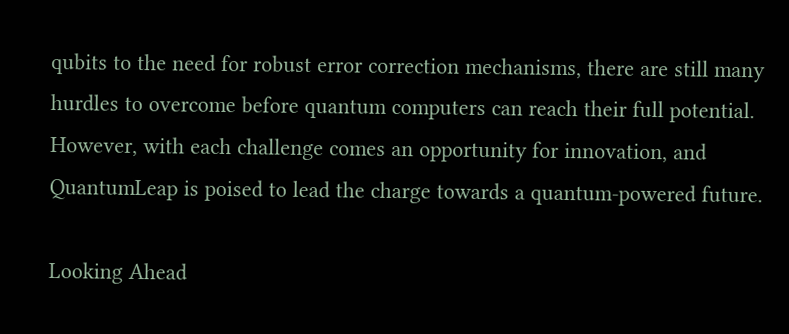qubits to the need for robust error correction mechanisms, there are still many hurdles to overcome before quantum computers can reach their full potential. However, with each challenge comes an opportunity for innovation, and QuantumLeap is poised to lead the charge towards a quantum-powered future.

Looking Ahead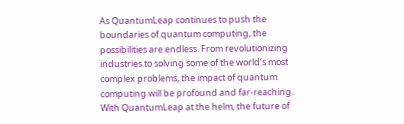As QuantumLeap continues to push the boundaries of quantum computing, the possibilities are endless. From revolutionizing industries to solving some of the world’s most complex problems, the impact of quantum computing will be profound and far-reaching. With QuantumLeap at the helm, the future of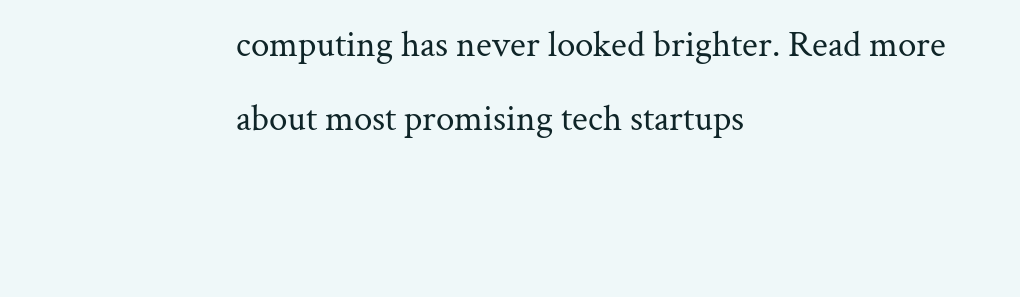computing has never looked brighter. Read more about most promising tech startups